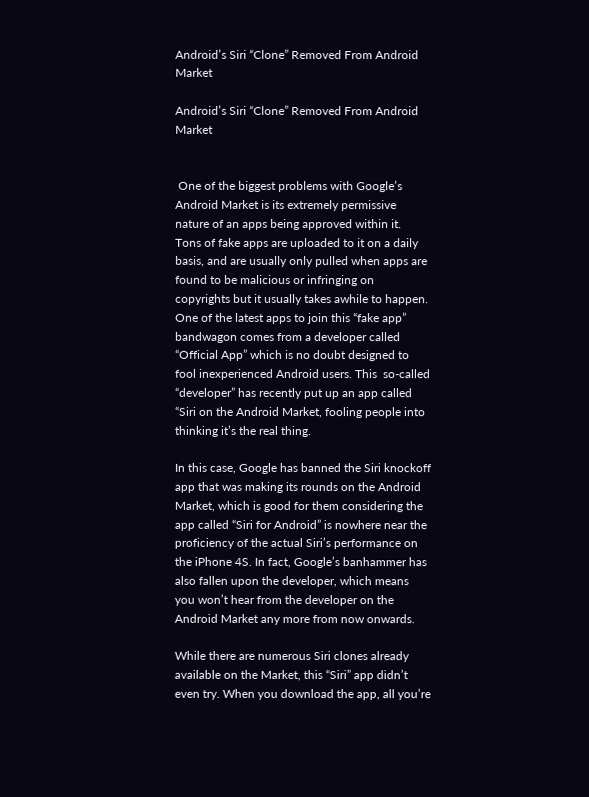Android’s Siri “Clone” Removed From Android Market

Android’s Siri “Clone” Removed From Android Market


 One of the biggest problems with Google’s Android Market is its extremely permissive nature of an apps being approved within it.  Tons of fake apps are uploaded to it on a daily basis, and are usually only pulled when apps are found to be malicious or infringing on copyrights but it usually takes awhile to happen. One of the latest apps to join this “fake app” bandwagon comes from a developer called “Official App” which is no doubt designed to fool inexperienced Android users. This  so-called “developer” has recently put up an app called “Siri on the Android Market, fooling people into thinking it’s the real thing.

In this case, Google has banned the Siri knockoff app that was making its rounds on the Android Market, which is good for them considering the app called “Siri for Android” is nowhere near the proficiency of the actual Siri’s performance on the iPhone 4S. In fact, Google’s banhammer has also fallen upon the developer, which means you won’t hear from the developer on the Android Market any more from now onwards.

While there are numerous Siri clones already available on the Market, this “Siri” app didn’t even try. When you download the app, all you’re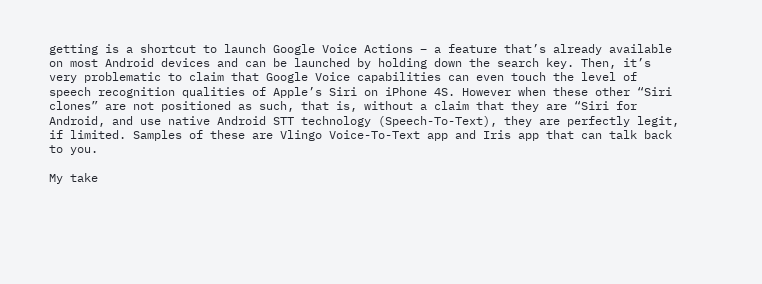getting is a shortcut to launch Google Voice Actions – a feature that’s already available on most Android devices and can be launched by holding down the search key. Then, it’s very problematic to claim that Google Voice capabilities can even touch the level of speech recognition qualities of Apple’s Siri on iPhone 4S. However when these other “Siri clones” are not positioned as such, that is, without a claim that they are “Siri for Android, and use native Android STT technology (Speech-To-Text), they are perfectly legit, if limited. Samples of these are Vlingo Voice-To-Text app and Iris app that can talk back to you.

My take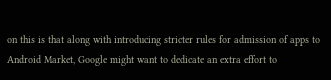on this is that along with introducing stricter rules for admission of apps to Android Market, Google might want to dedicate an extra effort to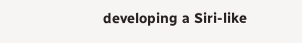developing a Siri-like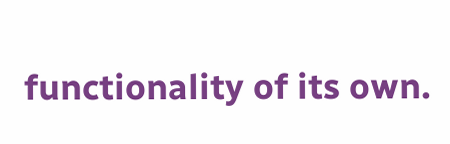functionality of its own.